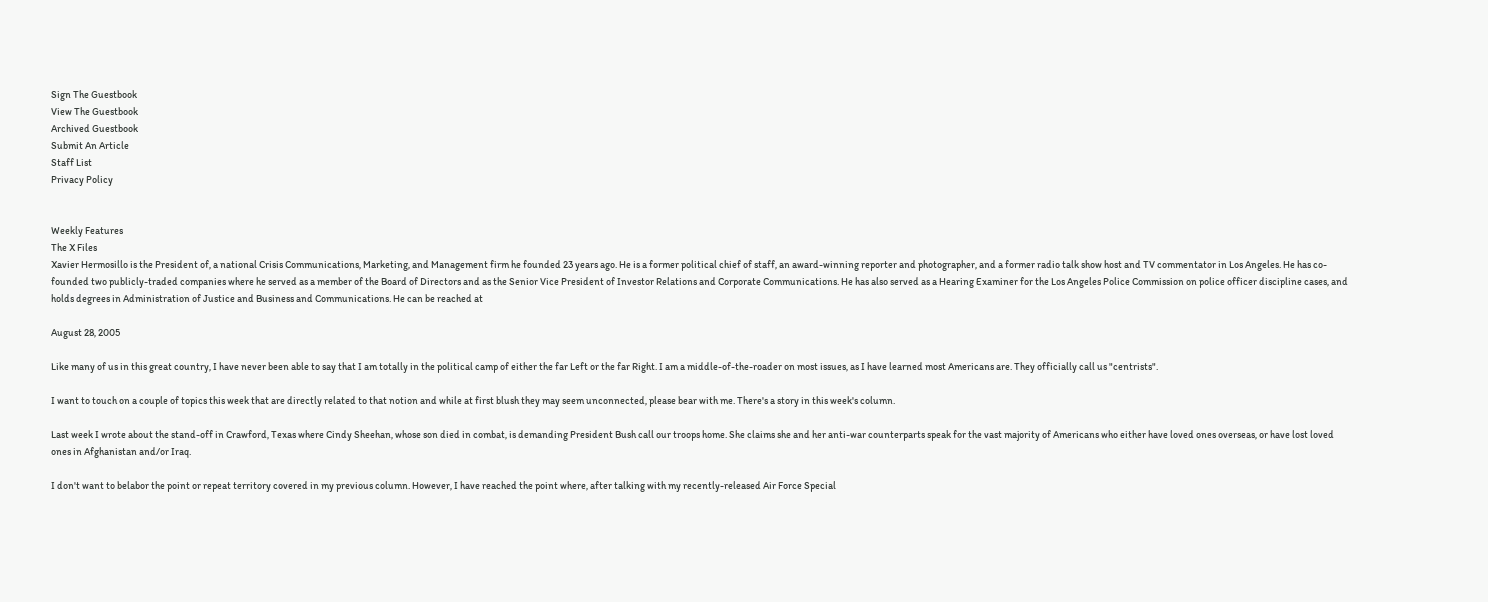Sign The Guestbook
View The Guestbook
Archived Guestbook
Submit An Article
Staff List
Privacy Policy


Weekly Features
The X Files
Xavier Hermosillo is the President of, a national Crisis Communications, Marketing, and Management firm he founded 23 years ago. He is a former political chief of staff, an award-winning reporter and photographer, and a former radio talk show host and TV commentator in Los Angeles. He has co-founded two publicly-traded companies where he served as a member of the Board of Directors and as the Senior Vice President of Investor Relations and Corporate Communications. He has also served as a Hearing Examiner for the Los Angeles Police Commission on police officer discipline cases, and holds degrees in Administration of Justice and Business and Communications. He can be reached at

August 28, 2005

Like many of us in this great country, I have never been able to say that I am totally in the political camp of either the far Left or the far Right. I am a middle-of-the-roader on most issues, as I have learned most Americans are. They officially call us "centrists".

I want to touch on a couple of topics this week that are directly related to that notion and while at first blush they may seem unconnected, please bear with me. There's a story in this week's column.

Last week I wrote about the stand-off in Crawford, Texas where Cindy Sheehan, whose son died in combat, is demanding President Bush call our troops home. She claims she and her anti-war counterparts speak for the vast majority of Americans who either have loved ones overseas, or have lost loved ones in Afghanistan and/or Iraq.

I don't want to belabor the point or repeat territory covered in my previous column. However, I have reached the point where, after talking with my recently-released Air Force Special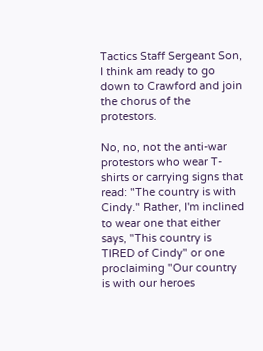Tactics Staff Sergeant Son, I think am ready to go down to Crawford and join the chorus of the protestors.

No, no, not the anti-war protestors who wear T-shirts or carrying signs that read: "The country is with Cindy." Rather, I'm inclined to wear one that either says, "This country is TIRED of Cindy" or one proclaiming "Our country is with our heroes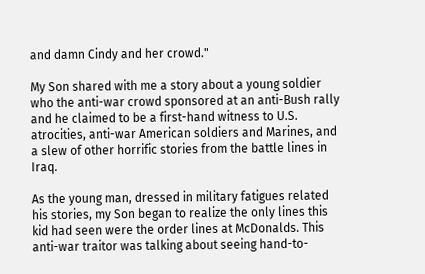and damn Cindy and her crowd."

My Son shared with me a story about a young soldier who the anti-war crowd sponsored at an anti-Bush rally and he claimed to be a first-hand witness to U.S. atrocities, anti-war American soldiers and Marines, and a slew of other horrific stories from the battle lines in Iraq.

As the young man, dressed in military fatigues related his stories, my Son began to realize the only lines this kid had seen were the order lines at McDonalds. This anti-war traitor was talking about seeing hand-to-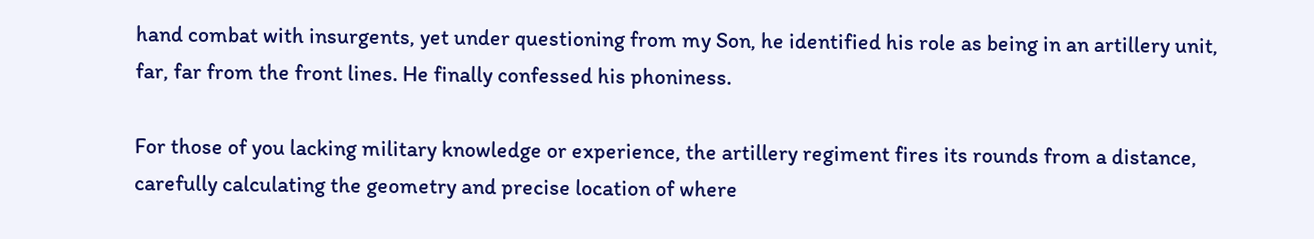hand combat with insurgents, yet under questioning from my Son, he identified his role as being in an artillery unit, far, far from the front lines. He finally confessed his phoniness.

For those of you lacking military knowledge or experience, the artillery regiment fires its rounds from a distance, carefully calculating the geometry and precise location of where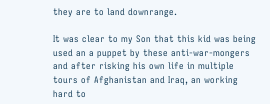they are to land downrange.

It was clear to my Son that this kid was being used an a puppet by these anti-war-mongers and after risking his own life in multiple tours of Afghanistan and Iraq, an working hard to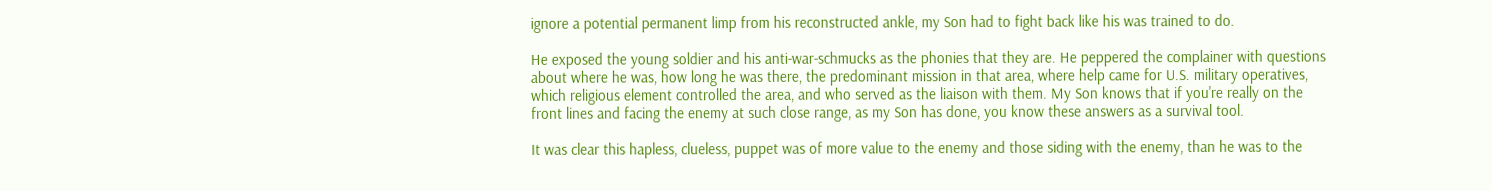ignore a potential permanent limp from his reconstructed ankle, my Son had to fight back like his was trained to do.

He exposed the young soldier and his anti-war-schmucks as the phonies that they are. He peppered the complainer with questions about where he was, how long he was there, the predominant mission in that area, where help came for U.S. military operatives, which religious element controlled the area, and who served as the liaison with them. My Son knows that if you're really on the front lines and facing the enemy at such close range, as my Son has done, you know these answers as a survival tool.

It was clear this hapless, clueless, puppet was of more value to the enemy and those siding with the enemy, than he was to the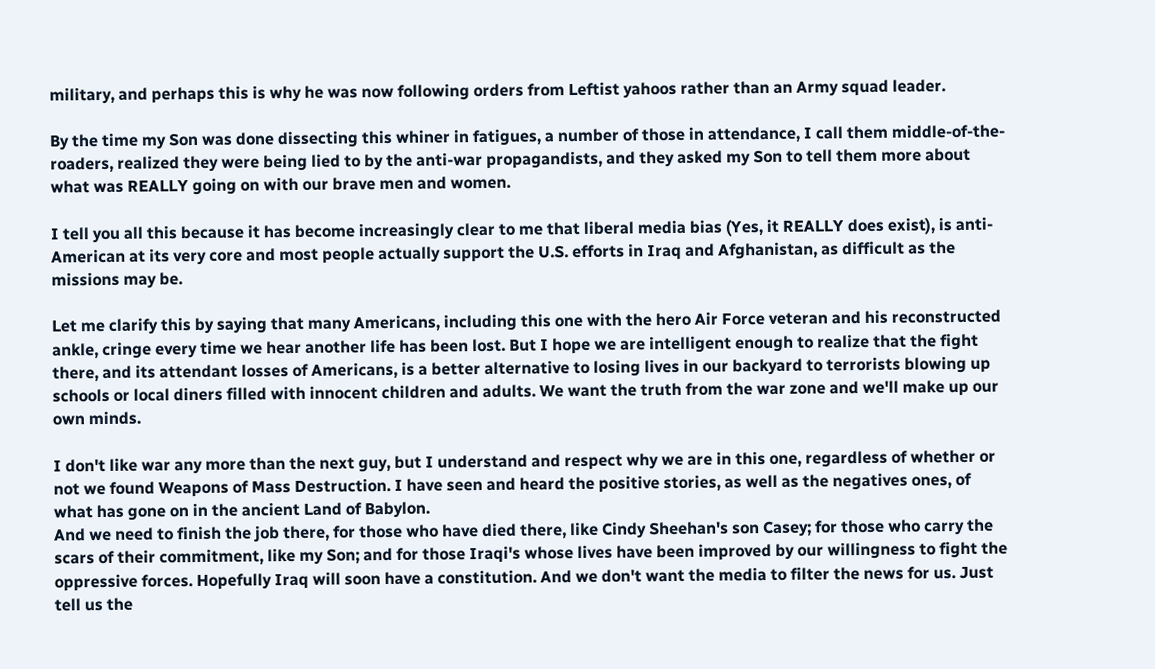military, and perhaps this is why he was now following orders from Leftist yahoos rather than an Army squad leader.

By the time my Son was done dissecting this whiner in fatigues, a number of those in attendance, I call them middle-of-the-roaders, realized they were being lied to by the anti-war propagandists, and they asked my Son to tell them more about what was REALLY going on with our brave men and women.

I tell you all this because it has become increasingly clear to me that liberal media bias (Yes, it REALLY does exist), is anti-American at its very core and most people actually support the U.S. efforts in Iraq and Afghanistan, as difficult as the missions may be.

Let me clarify this by saying that many Americans, including this one with the hero Air Force veteran and his reconstructed ankle, cringe every time we hear another life has been lost. But I hope we are intelligent enough to realize that the fight there, and its attendant losses of Americans, is a better alternative to losing lives in our backyard to terrorists blowing up schools or local diners filled with innocent children and adults. We want the truth from the war zone and we'll make up our own minds.

I don't like war any more than the next guy, but I understand and respect why we are in this one, regardless of whether or not we found Weapons of Mass Destruction. I have seen and heard the positive stories, as well as the negatives ones, of what has gone on in the ancient Land of Babylon.
And we need to finish the job there, for those who have died there, like Cindy Sheehan's son Casey; for those who carry the scars of their commitment, like my Son; and for those Iraqi's whose lives have been improved by our willingness to fight the oppressive forces. Hopefully Iraq will soon have a constitution. And we don't want the media to filter the news for us. Just tell us the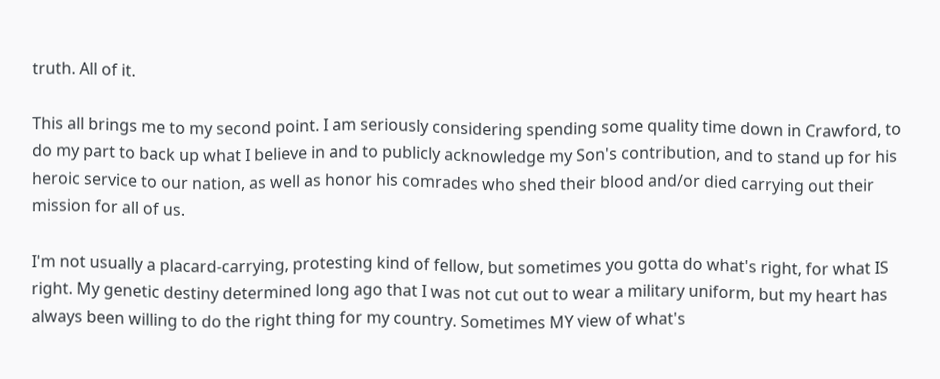truth. All of it.

This all brings me to my second point. I am seriously considering spending some quality time down in Crawford, to do my part to back up what I believe in and to publicly acknowledge my Son's contribution, and to stand up for his heroic service to our nation, as well as honor his comrades who shed their blood and/or died carrying out their mission for all of us.

I'm not usually a placard-carrying, protesting kind of fellow, but sometimes you gotta do what's right, for what IS right. My genetic destiny determined long ago that I was not cut out to wear a military uniform, but my heart has always been willing to do the right thing for my country. Sometimes MY view of what's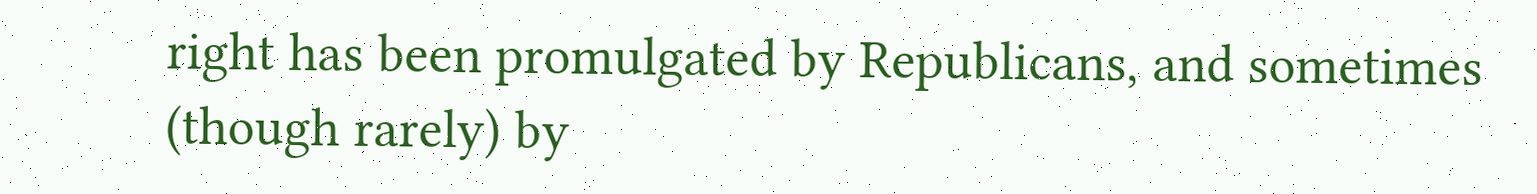right has been promulgated by Republicans, and sometimes (though rarely) by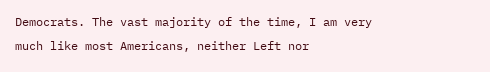Democrats. The vast majority of the time, I am very much like most Americans, neither Left nor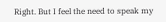Right. But I feel the need to speak my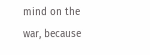mind on the war, because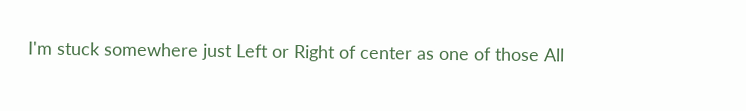I'm stuck somewhere just Left or Right of center as one of those All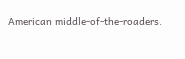American middle-of-the-roaders.